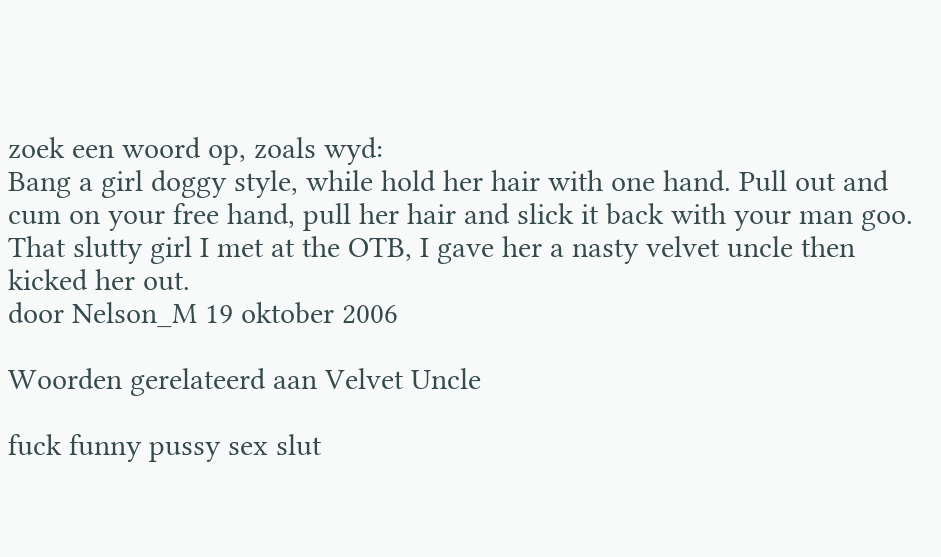zoek een woord op, zoals wyd:
Bang a girl doggy style, while hold her hair with one hand. Pull out and cum on your free hand, pull her hair and slick it back with your man goo.
That slutty girl I met at the OTB, I gave her a nasty velvet uncle then kicked her out.
door Nelson_M 19 oktober 2006

Woorden gerelateerd aan Velvet Uncle

fuck funny pussy sex slut